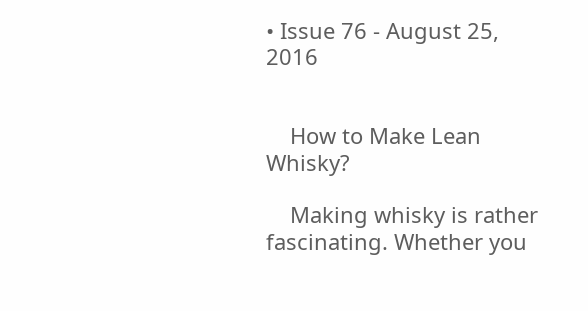• Issue 76 - August 25, 2016


    How to Make Lean Whisky?

    Making whisky is rather fascinating. Whether you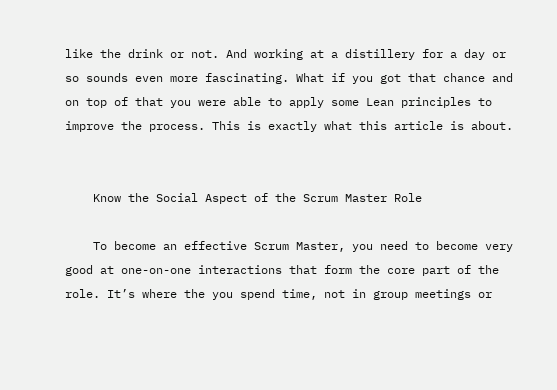like the drink or not. And working at a distillery for a day or so sounds even more fascinating. What if you got that chance and on top of that you were able to apply some Lean principles to improve the process. This is exactly what this article is about.


    Know the Social Aspect of the Scrum Master Role

    To become an effective Scrum Master, you need to become very good at one-on-one interactions that form the core part of the role. It’s where the you spend time, not in group meetings or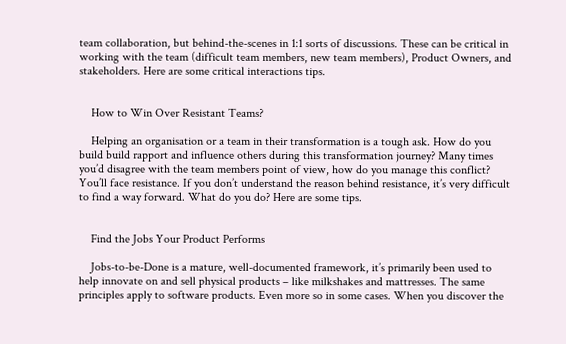team collaboration, but behind-the-scenes in 1:1 sorts of discussions. These can be critical in working with the team (difficult team members, new team members), Product Owners, and stakeholders. Here are some critical interactions tips.


    How to Win Over Resistant Teams?

    Helping an organisation or a team in their transformation is a tough ask. How do you build build rapport and influence others during this transformation journey? Many times you’d disagree with the team members point of view, how do you manage this conflict? You’ll face resistance. If you don’t understand the reason behind resistance, it’s very difficult to find a way forward. What do you do? Here are some tips.


    Find the Jobs Your Product Performs

    Jobs-to-be-Done is a mature, well-documented framework, it’s primarily been used to help innovate on and sell physical products – like milkshakes and mattresses. The same principles apply to software products. Even more so in some cases. When you discover the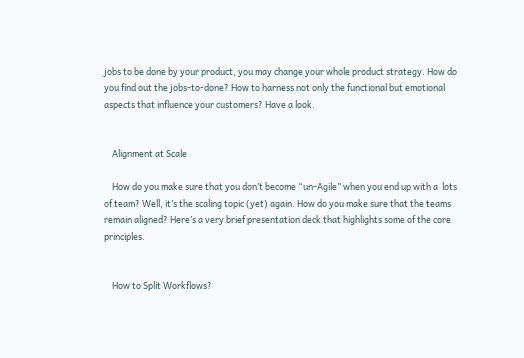jobs to be done by your product, you may change your whole product strategy. How do you find out the jobs-to-done? How to harness not only the functional but emotional aspects that influence your customers? Have a look.


    Alignment at Scale

    How do you make sure that you don’t become “un-Agile” when you end up with a  lots of team? Well, it’s the scaling topic (yet) again. How do you make sure that the teams remain aligned? Here’s a very brief presentation deck that highlights some of the core principles.


    How to Split Workflows?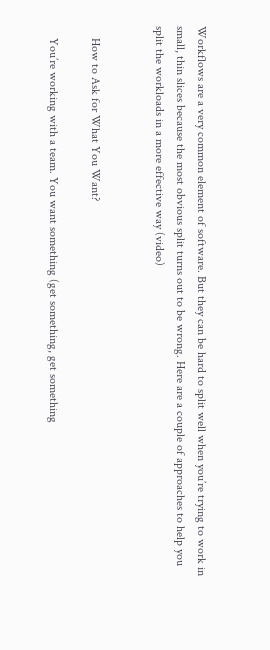Workflows are a very common element of software. But they can be hard to split well when you’re trying to work in small, thin slices because the most obvious split turns out to be wrong. Here are a couple of approaches to help you split the workloads in a more effective way (video)


    How to Ask for What You Want?

    You’re working with a team. You want something (get something, get something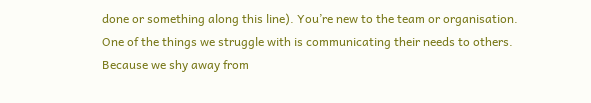done or something along this line). You’re new to the team or organisation. One of the things we struggle with is communicating their needs to others. Because we shy away from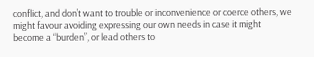conflict, and don’t want to trouble or inconvenience or coerce others, we might favour avoiding expressing our own needs in case it might become a “burden”, or lead others to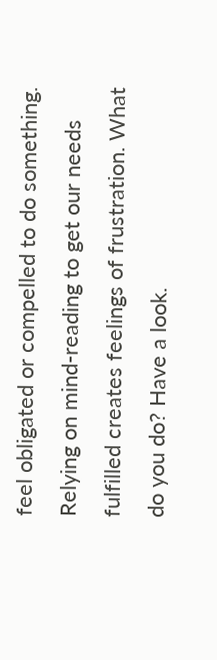feel obligated or compelled to do something. Relying on mind-reading to get our needs fulfilled creates feelings of frustration. What do you do? Have a look.